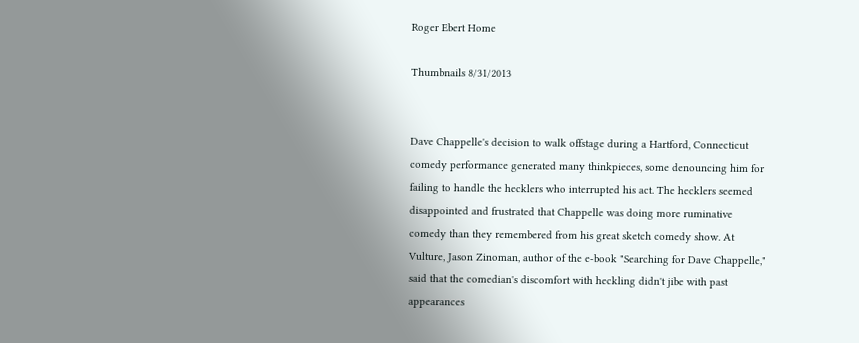Roger Ebert Home

Thumbnails 8/31/2013


Dave Chappelle's decision to walk offstage during a Hartford, Connecticut comedy performance generated many thinkpieces, some denouncing him for failing to handle the hecklers who interrupted his act. The hecklers seemed disappointed and frustrated that Chappelle was doing more ruminative comedy than they remembered from his great sketch comedy show. At Vulture, Jason Zinoman, author of the e-book "Searching for Dave Chappelle," said that the comedian's discomfort with heckling didn't jibe with past appearances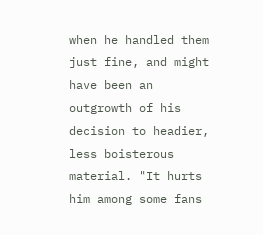when he handled them just fine, and might have been an outgrowth of his decision to headier, less boisterous material. "It hurts him among some fans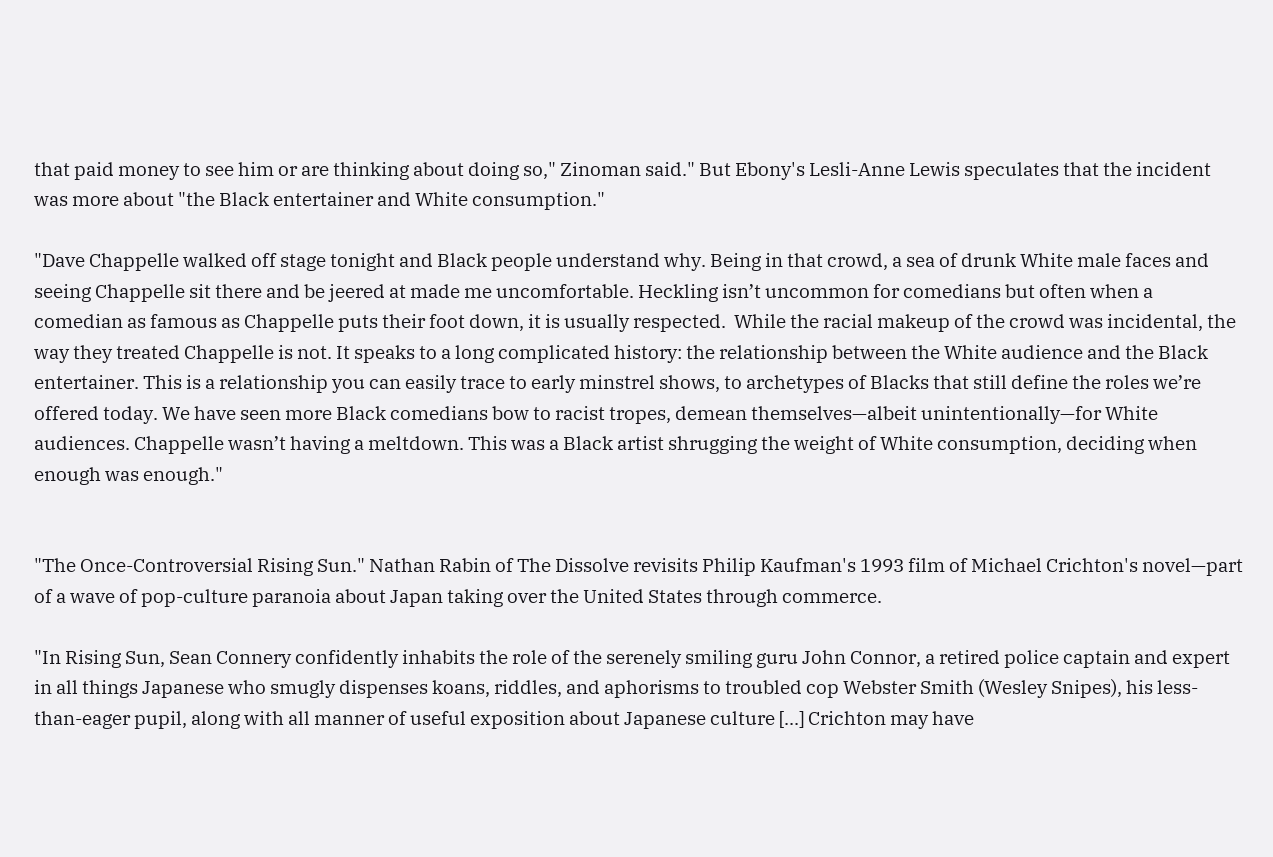that paid money to see him or are thinking about doing so," Zinoman said." But Ebony's Lesli-Anne Lewis speculates that the incident was more about "the Black entertainer and White consumption."

"Dave Chappelle walked off stage tonight and Black people understand why. Being in that crowd, a sea of drunk White male faces and seeing Chappelle sit there and be jeered at made me uncomfortable. Heckling isn’t uncommon for comedians but often when a comedian as famous as Chappelle puts their foot down, it is usually respected.  While the racial makeup of the crowd was incidental, the way they treated Chappelle is not. It speaks to a long complicated history: the relationship between the White audience and the Black entertainer. This is a relationship you can easily trace to early minstrel shows, to archetypes of Blacks that still define the roles we’re offered today. We have seen more Black comedians bow to racist tropes, demean themselves—albeit unintentionally—for White audiences. Chappelle wasn’t having a meltdown. This was a Black artist shrugging the weight of White consumption, deciding when enough was enough."


"The Once-Controversial Rising Sun." Nathan Rabin of The Dissolve revisits Philip Kaufman's 1993 film of Michael Crichton's novel—part of a wave of pop-culture paranoia about Japan taking over the United States through commerce.

"In Rising Sun, Sean Connery confidently inhabits the role of the serenely smiling guru John Connor, a retired police captain and expert in all things Japanese who smugly dispenses koans, riddles, and aphorisms to troubled cop Webster Smith (Wesley Snipes), his less-than-eager pupil, along with all manner of useful exposition about Japanese culture [...] Crichton may have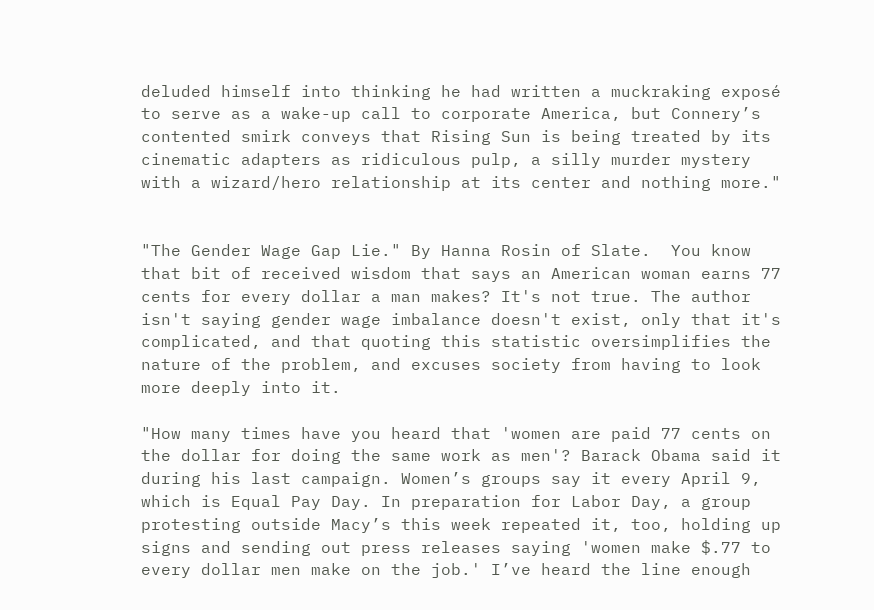deluded himself into thinking he had written a muckraking exposé to serve as a wake-up call to corporate America, but Connery’s contented smirk conveys that Rising Sun is being treated by its cinematic adapters as ridiculous pulp, a silly murder mystery with a wizard/hero relationship at its center and nothing more."


"The Gender Wage Gap Lie." By Hanna Rosin of Slate.  You know that bit of received wisdom that says an American woman earns 77 cents for every dollar a man makes? It's not true. The author isn't saying gender wage imbalance doesn't exist, only that it's complicated, and that quoting this statistic oversimplifies the nature of the problem, and excuses society from having to look more deeply into it.

"How many times have you heard that 'women are paid 77 cents on the dollar for doing the same work as men'? Barack Obama said it during his last campaign. Women’s groups say it every April 9, which is Equal Pay Day. In preparation for Labor Day, a group protesting outside Macy’s this week repeated it, too, holding up signs and sending out press releases saying 'women make $.77 to every dollar men make on the job.' I’ve heard the line enough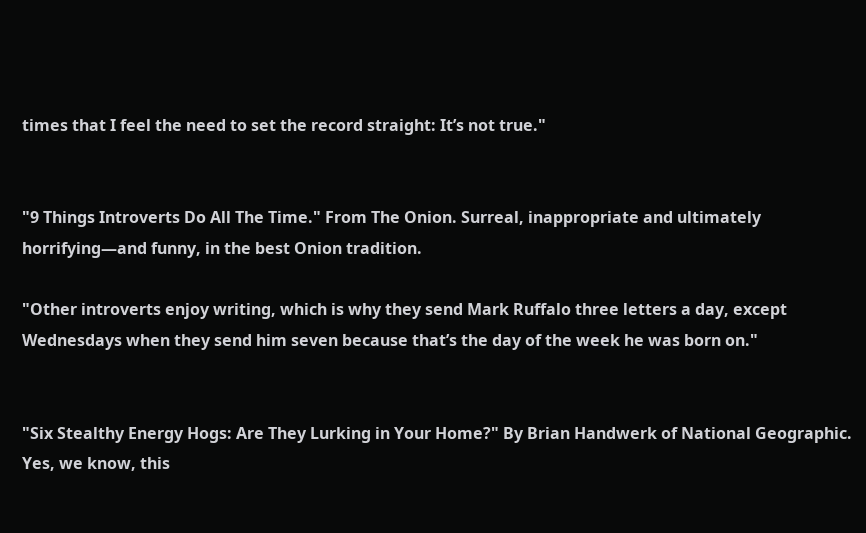times that I feel the need to set the record straight: It’s not true."


"9 Things Introverts Do All The Time." From The Onion. Surreal, inappropriate and ultimately horrifying—and funny, in the best Onion tradition.

"Other introverts enjoy writing, which is why they send Mark Ruffalo three letters a day, except Wednesdays when they send him seven because that’s the day of the week he was born on."


"Six Stealthy Energy Hogs: Are They Lurking in Your Home?" By Brian Handwerk of National Geographic. Yes, we know, this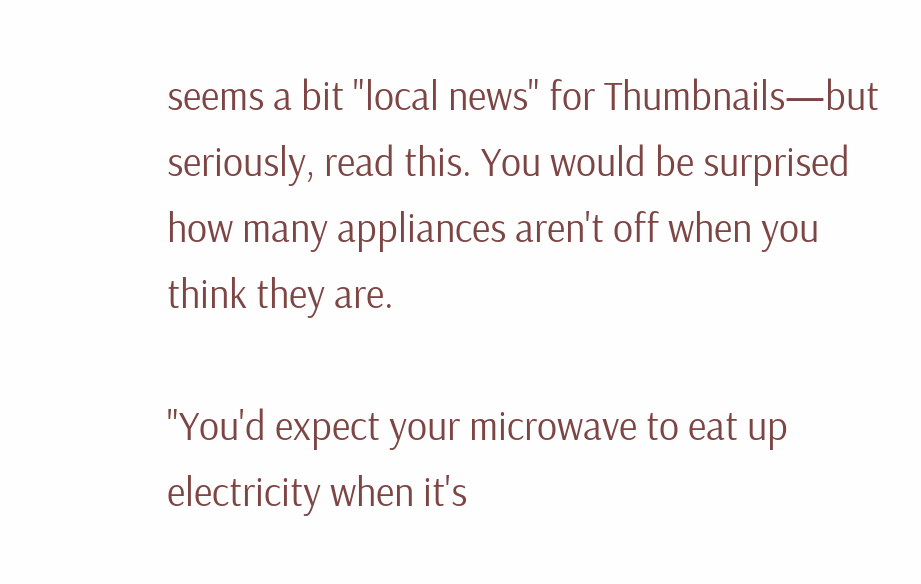seems a bit "local news" for Thumbnails—but seriously, read this. You would be surprised how many appliances aren't off when you think they are.

"You'd expect your microwave to eat up electricity when it's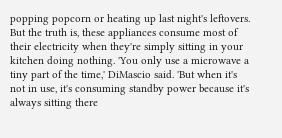popping popcorn or heating up last night's leftovers. But the truth is, these appliances consume most of their electricity when they're simply sitting in your kitchen doing nothing. 'You only use a microwave a tiny part of the time,' DiMascio said. 'But when it's not in use, it's consuming standby power because it's always sitting there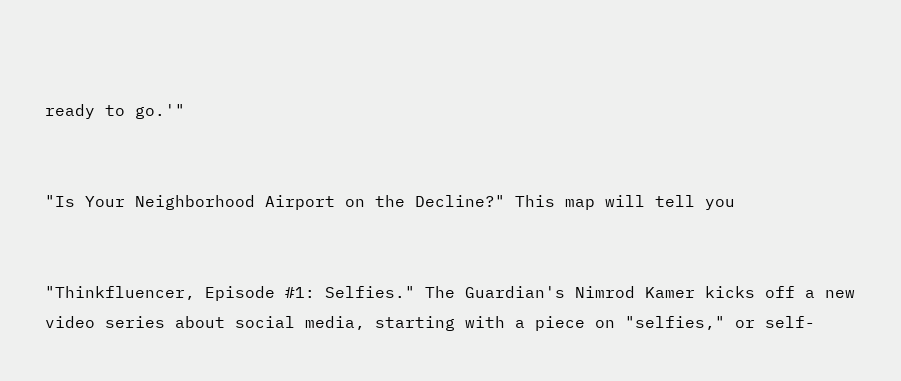ready to go.'"


"Is Your Neighborhood Airport on the Decline?" This map will tell you


"Thinkfluencer, Episode #1: Selfies." The Guardian's Nimrod Kamer kicks off a new video series about social media, starting with a piece on "selfies," or self-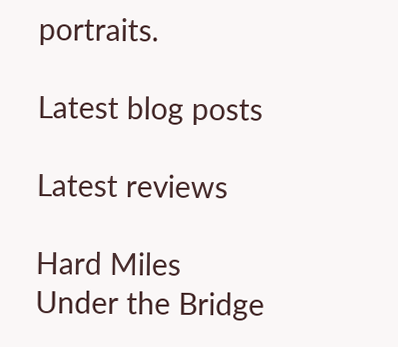portraits.

Latest blog posts

Latest reviews

Hard Miles
Under the Bridge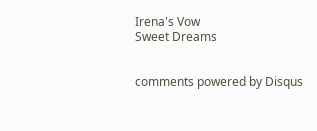Irena's Vow
Sweet Dreams


comments powered by Disqus